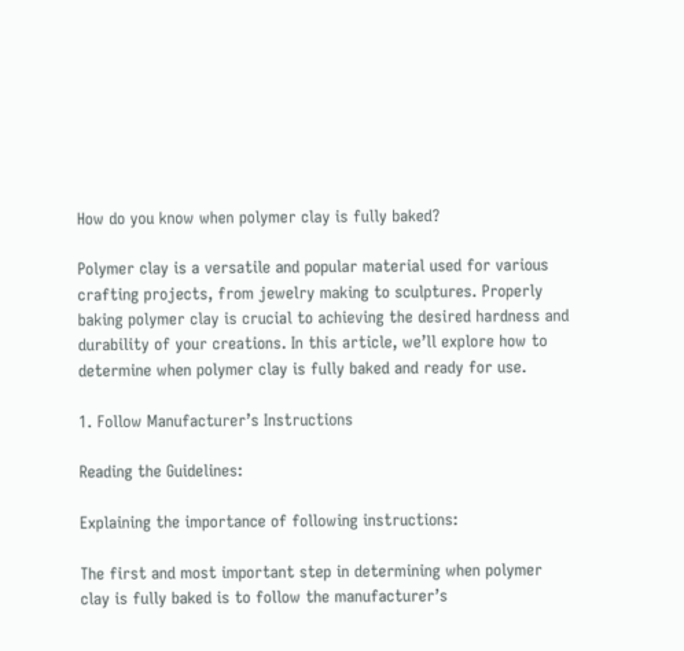How do you know when polymer clay is fully baked?

Polymer clay is a versatile and popular material used for various crafting projects, from jewelry making to sculptures. Properly baking polymer clay is crucial to achieving the desired hardness and durability of your creations. In this article, we’ll explore how to determine when polymer clay is fully baked and ready for use.

1. Follow Manufacturer’s Instructions

Reading the Guidelines:

Explaining the importance of following instructions:

The first and most important step in determining when polymer clay is fully baked is to follow the manufacturer’s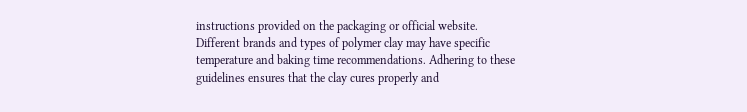instructions provided on the packaging or official website. Different brands and types of polymer clay may have specific temperature and baking time recommendations. Adhering to these guidelines ensures that the clay cures properly and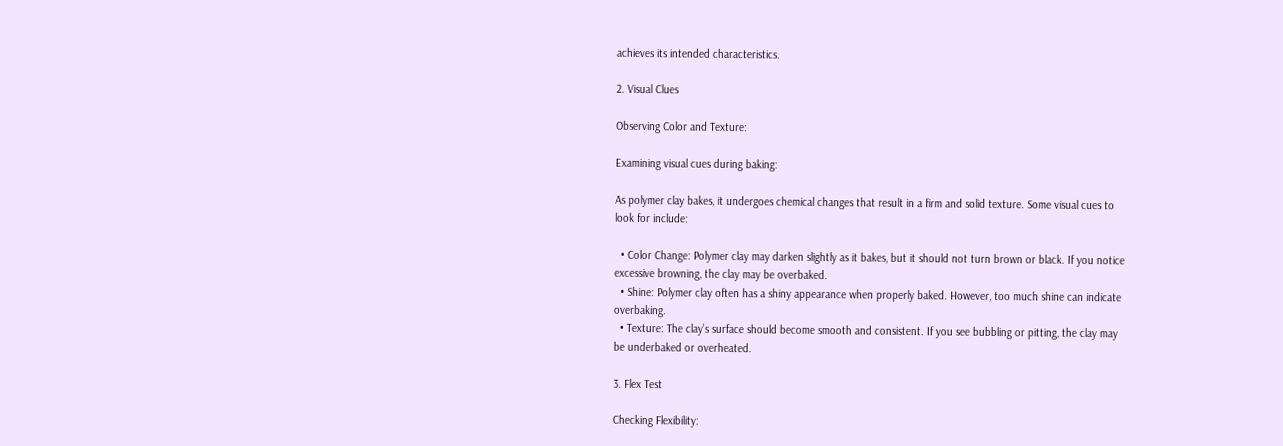achieves its intended characteristics.

2. Visual Clues

Observing Color and Texture:

Examining visual cues during baking:

As polymer clay bakes, it undergoes chemical changes that result in a firm and solid texture. Some visual cues to look for include:

  • Color Change: Polymer clay may darken slightly as it bakes, but it should not turn brown or black. If you notice excessive browning, the clay may be overbaked.
  • Shine: Polymer clay often has a shiny appearance when properly baked. However, too much shine can indicate overbaking.
  • Texture: The clay’s surface should become smooth and consistent. If you see bubbling or pitting, the clay may be underbaked or overheated.

3. Flex Test

Checking Flexibility: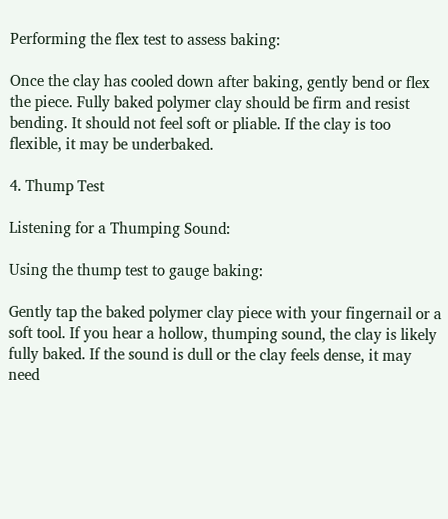Performing the flex test to assess baking:

Once the clay has cooled down after baking, gently bend or flex the piece. Fully baked polymer clay should be firm and resist bending. It should not feel soft or pliable. If the clay is too flexible, it may be underbaked.

4. Thump Test

Listening for a Thumping Sound:

Using the thump test to gauge baking:

Gently tap the baked polymer clay piece with your fingernail or a soft tool. If you hear a hollow, thumping sound, the clay is likely fully baked. If the sound is dull or the clay feels dense, it may need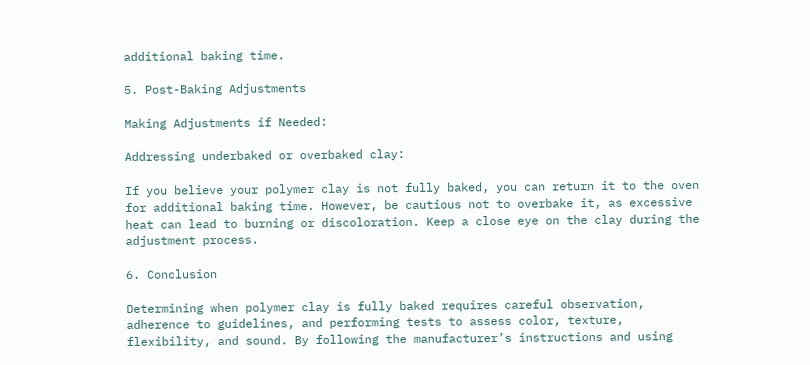additional baking time.

5. Post-Baking Adjustments

Making Adjustments if Needed:

Addressing underbaked or overbaked clay:

If you believe your polymer clay is not fully baked, you can return it to the oven for additional baking time. However, be cautious not to overbake it, as excessive heat can lead to burning or discoloration. Keep a close eye on the clay during the adjustment process.

6. Conclusion

Determining when polymer clay is fully baked requires careful observation, adherence to guidelines, and performing tests to assess color, texture, flexibility, and sound. By following the manufacturer’s instructions and using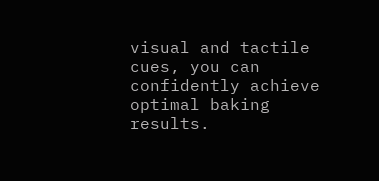visual and tactile cues, you can confidently achieve optimal baking results.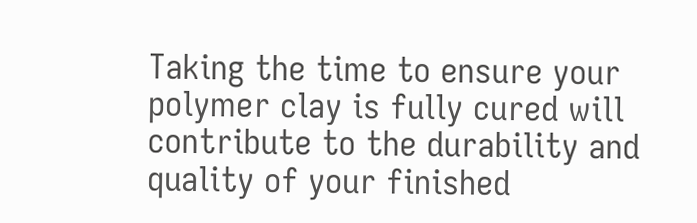Taking the time to ensure your polymer clay is fully cured will contribute to the durability and quality of your finished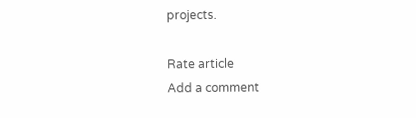projects.

Rate article
Add a comment